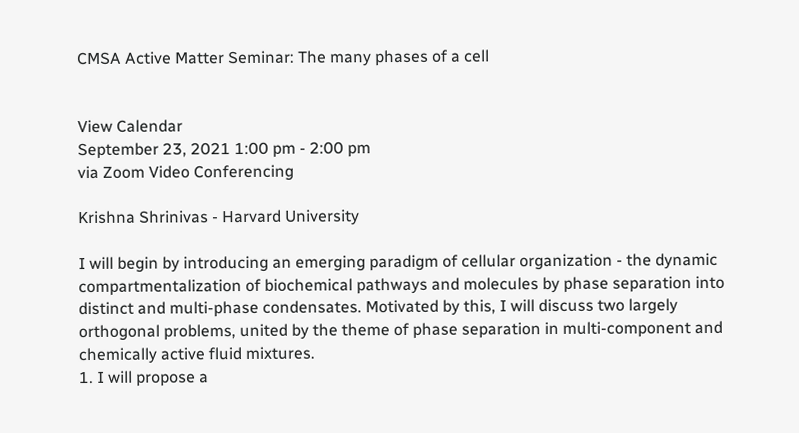CMSA Active Matter Seminar: The many phases of a cell


View Calendar
September 23, 2021 1:00 pm - 2:00 pm
via Zoom Video Conferencing

Krishna Shrinivas - Harvard University

I will begin by introducing an emerging paradigm of cellular organization - the dynamic compartmentalization of biochemical pathways and molecules by phase separation into distinct and multi-phase condensates. Motivated by this, I will discuss two largely orthogonal problems, united by the theme of phase separation in multi-component and chemically active fluid mixtures.
1. I will propose a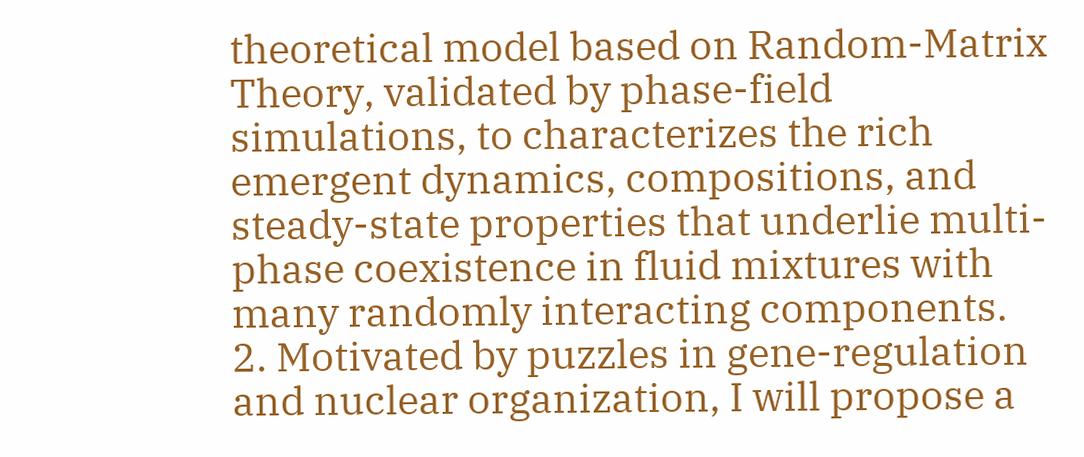theoretical model based on Random-Matrix Theory, validated by phase-field simulations, to characterizes the rich emergent dynamics, compositions, and steady-state properties that underlie multi-phase coexistence in fluid mixtures with many randomly interacting components.
2. Motivated by puzzles in gene-regulation and nuclear organization, I will propose a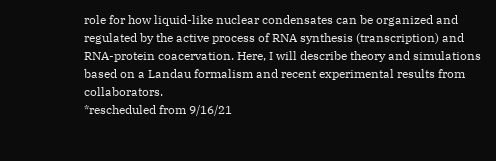role for how liquid-like nuclear condensates can be organized and regulated by the active process of RNA synthesis (transcription) and RNA-protein coacervation. Here, I will describe theory and simulations based on a Landau formalism and recent experimental results from collaborators.
*rescheduled from 9/16/21